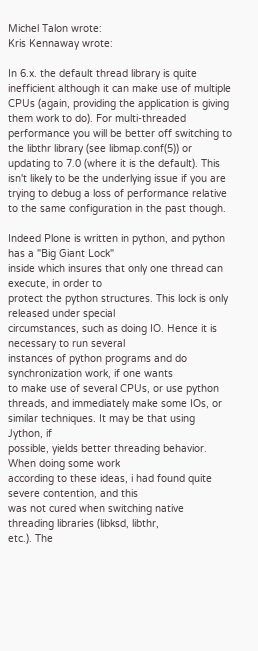Michel Talon wrote:
Kris Kennaway wrote:

In 6.x. the default thread library is quite inefficient although it can make use of multiple CPUs (again, providing the application is giving them work to do). For multi-threaded performance you will be better off switching to the libthr library (see libmap.conf(5)) or updating to 7.0 (where it is the default). This isn't likely to be the underlying issue if you are trying to debug a loss of performance relative to the same configuration in the past though.

Indeed Plone is written in python, and python has a "Big Giant Lock"
inside which insures that only one thread can execute, in order to
protect the python structures. This lock is only released under special
circumstances, such as doing IO. Hence it is necessary to run several
instances of python programs and do synchronization work, if one wants
to make use of several CPUs, or use python threads, and immediately make some IOs, or similar techniques. It may be that using Jython, if
possible, yields better threading behavior. When doing some work
according to these ideas, i had found quite severe contention, and this
was not cured when switching native threading libraries (libksd, libthr,
etc.). The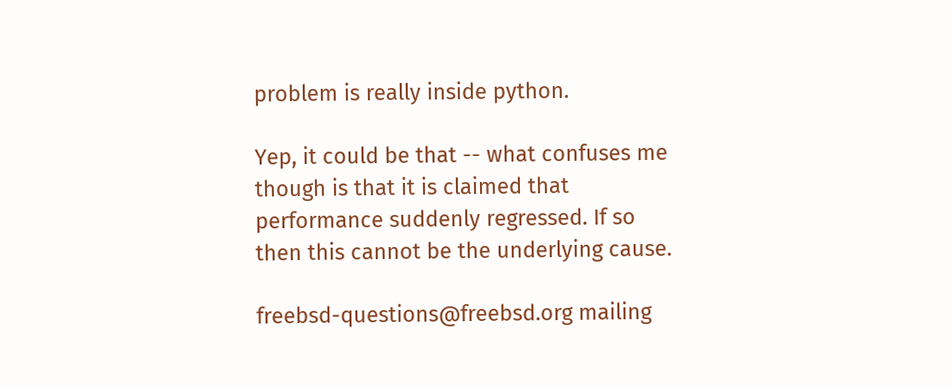problem is really inside python.

Yep, it could be that -- what confuses me though is that it is claimed that performance suddenly regressed. If so then this cannot be the underlying cause.

freebsd-questions@freebsd.org mailing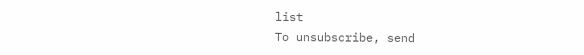list
To unsubscribe, send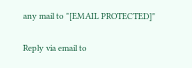any mail to "[EMAIL PROTECTED]"

Reply via email to